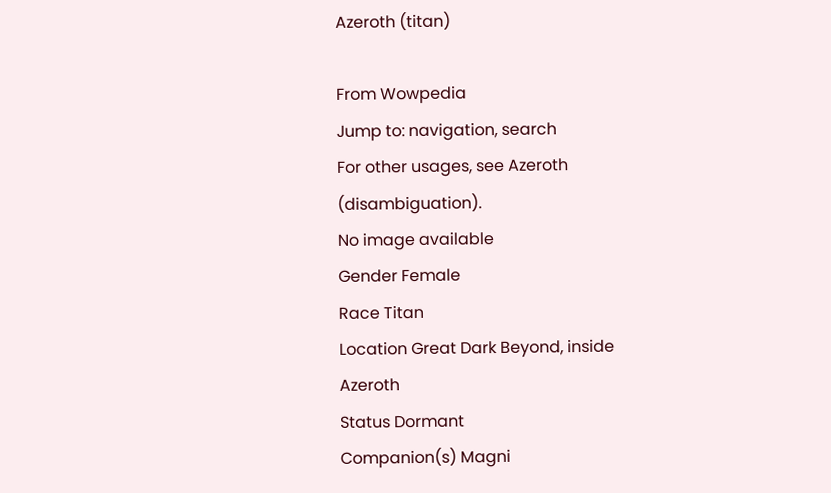Azeroth (titan)

From Wowpedia
Jump to: navigation, search
For other usages, see Azeroth (disambiguation).
No image available
Gender Female
Race Titan
Location Great Dark Beyond, inside Azeroth
Status Dormant
Companion(s) Magni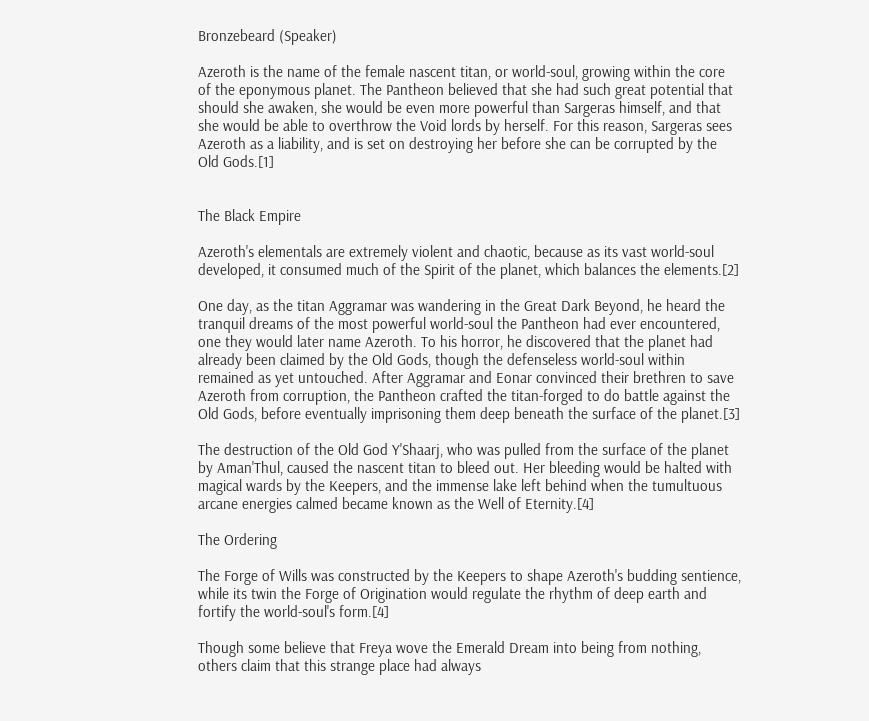Bronzebeard (Speaker)

Azeroth is the name of the female nascent titan, or world-soul, growing within the core of the eponymous planet. The Pantheon believed that she had such great potential that should she awaken, she would be even more powerful than Sargeras himself, and that she would be able to overthrow the Void lords by herself. For this reason, Sargeras sees Azeroth as a liability, and is set on destroying her before she can be corrupted by the Old Gods.[1]


The Black Empire

Azeroth's elementals are extremely violent and chaotic, because as its vast world-soul developed, it consumed much of the Spirit of the planet, which balances the elements.[2]

One day, as the titan Aggramar was wandering in the Great Dark Beyond, he heard the tranquil dreams of the most powerful world-soul the Pantheon had ever encountered, one they would later name Azeroth. To his horror, he discovered that the planet had already been claimed by the Old Gods, though the defenseless world-soul within remained as yet untouched. After Aggramar and Eonar convinced their brethren to save Azeroth from corruption, the Pantheon crafted the titan-forged to do battle against the Old Gods, before eventually imprisoning them deep beneath the surface of the planet.[3]

The destruction of the Old God Y'Shaarj, who was pulled from the surface of the planet by Aman'Thul, caused the nascent titan to bleed out. Her bleeding would be halted with magical wards by the Keepers, and the immense lake left behind when the tumultuous arcane energies calmed became known as the Well of Eternity.[4]

The Ordering

The Forge of Wills was constructed by the Keepers to shape Azeroth's budding sentience, while its twin the Forge of Origination would regulate the rhythm of deep earth and fortify the world-soul's form.[4]

Though some believe that Freya wove the Emerald Dream into being from nothing, others claim that this strange place had always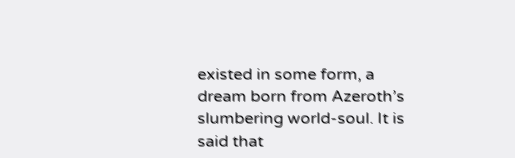existed in some form, a dream born from Azeroth’s slumbering world-soul. It is said that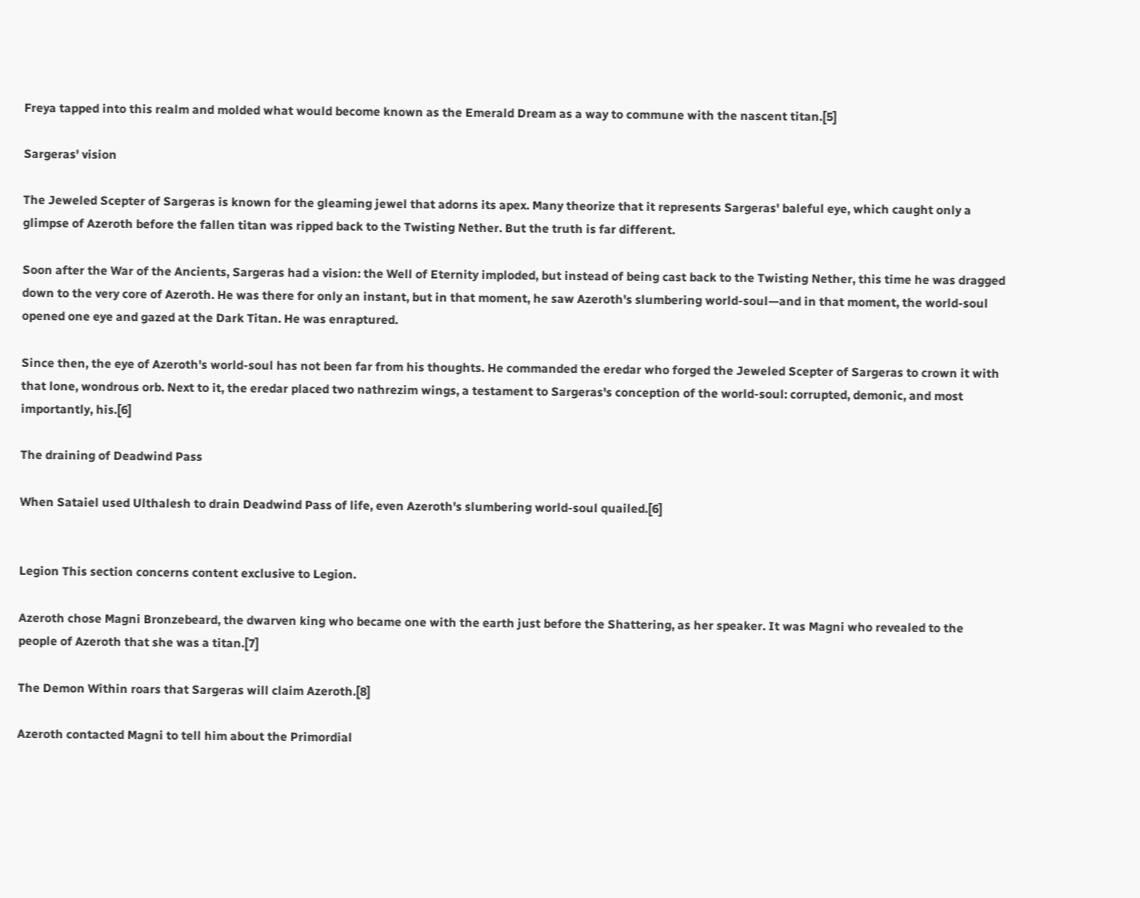Freya tapped into this realm and molded what would become known as the Emerald Dream as a way to commune with the nascent titan.[5]

Sargeras' vision

The Jeweled Scepter of Sargeras is known for the gleaming jewel that adorns its apex. Many theorize that it represents Sargeras' baleful eye, which caught only a glimpse of Azeroth before the fallen titan was ripped back to the Twisting Nether. But the truth is far different.

Soon after the War of the Ancients, Sargeras had a vision: the Well of Eternity imploded, but instead of being cast back to the Twisting Nether, this time he was dragged down to the very core of Azeroth. He was there for only an instant, but in that moment, he saw Azeroth's slumbering world-soul—and in that moment, the world-soul opened one eye and gazed at the Dark Titan. He was enraptured.

Since then, the eye of Azeroth's world-soul has not been far from his thoughts. He commanded the eredar who forged the Jeweled Scepter of Sargeras to crown it with that lone, wondrous orb. Next to it, the eredar placed two nathrezim wings, a testament to Sargeras's conception of the world-soul: corrupted, demonic, and most importantly, his.[6]

The draining of Deadwind Pass

When Sataiel used Ulthalesh to drain Deadwind Pass of life, even Azeroth's slumbering world-soul quailed.[6]


Legion This section concerns content exclusive to Legion.

Azeroth chose Magni Bronzebeard, the dwarven king who became one with the earth just before the Shattering, as her speaker. It was Magni who revealed to the people of Azeroth that she was a titan.[7]

The Demon Within roars that Sargeras will claim Azeroth.[8]

Azeroth contacted Magni to tell him about the Primordial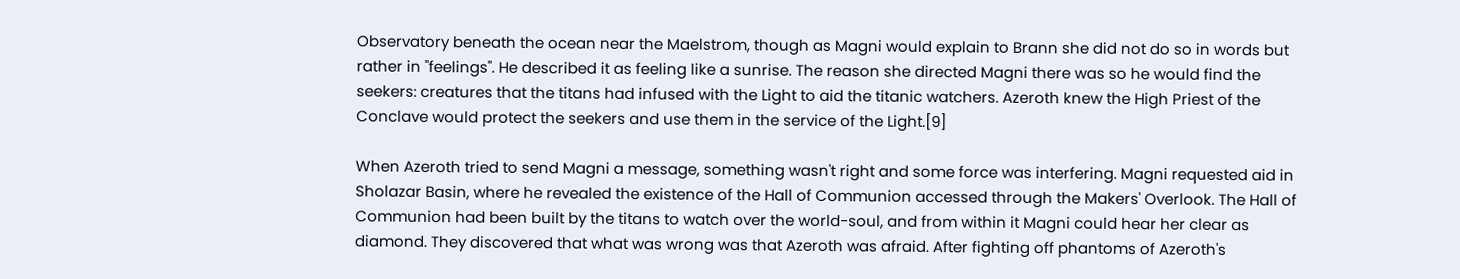Observatory beneath the ocean near the Maelstrom, though as Magni would explain to Brann she did not do so in words but rather in "feelings". He described it as feeling like a sunrise. The reason she directed Magni there was so he would find the seekers: creatures that the titans had infused with the Light to aid the titanic watchers. Azeroth knew the High Priest of the Conclave would protect the seekers and use them in the service of the Light.[9]

When Azeroth tried to send Magni a message, something wasn't right and some force was interfering. Magni requested aid in Sholazar Basin, where he revealed the existence of the Hall of Communion accessed through the Makers' Overlook. The Hall of Communion had been built by the titans to watch over the world-soul, and from within it Magni could hear her clear as diamond. They discovered that what was wrong was that Azeroth was afraid. After fighting off phantoms of Azeroth's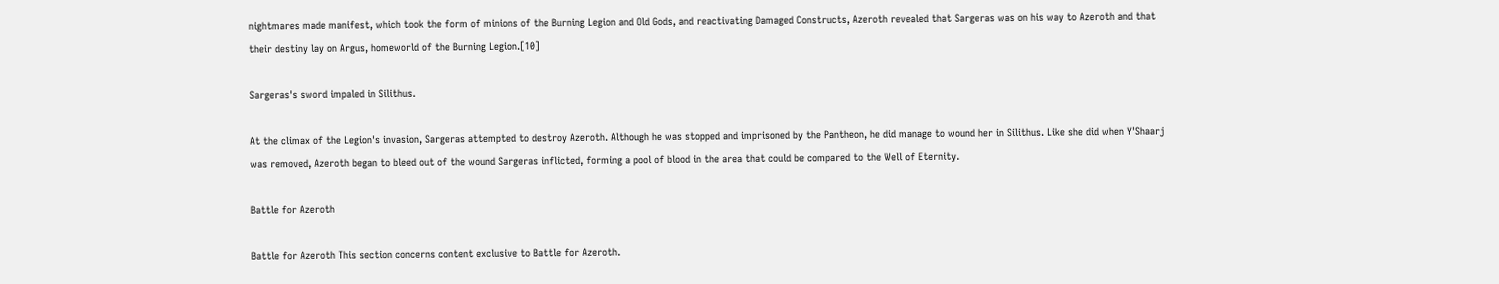nightmares made manifest, which took the form of minions of the Burning Legion and Old Gods, and reactivating Damaged Constructs, Azeroth revealed that Sargeras was on his way to Azeroth and that their destiny lay on Argus, homeworld of the Burning Legion.[10]

Sargeras's sword impaled in Silithus.

At the climax of the Legion's invasion, Sargeras attempted to destroy Azeroth. Although he was stopped and imprisoned by the Pantheon, he did manage to wound her in Silithus. Like she did when Y'Shaarj was removed, Azeroth began to bleed out of the wound Sargeras inflicted, forming a pool of blood in the area that could be compared to the Well of Eternity.

Battle for Azeroth

Battle for Azeroth This section concerns content exclusive to Battle for Azeroth.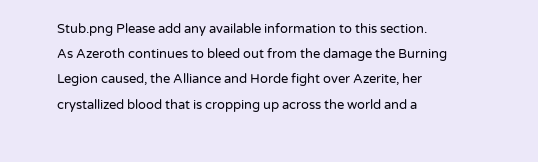Stub.png Please add any available information to this section.
As Azeroth continues to bleed out from the damage the Burning Legion caused, the Alliance and Horde fight over Azerite, her crystallized blood that is cropping up across the world and a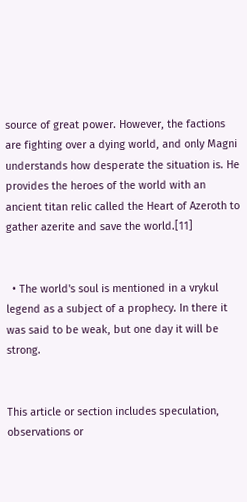source of great power. However, the factions are fighting over a dying world, and only Magni understands how desperate the situation is. He provides the heroes of the world with an ancient titan relic called the Heart of Azeroth to gather azerite and save the world.[11]


  • The world's soul is mentioned in a vrykul legend as a subject of a prophecy. In there it was said to be weak, but one day it will be strong.


This article or section includes speculation, observations or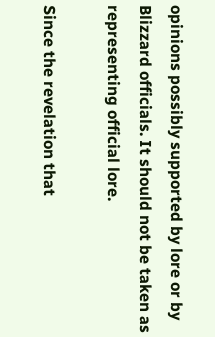opinions possibly supported by lore or by Blizzard officials. It should not be taken as representing official lore.

Since the revelation that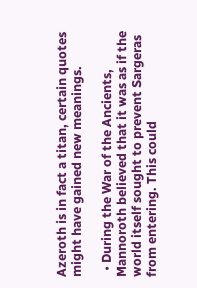Azeroth is in fact a titan, certain quotes might have gained new meanings.

  • During the War of the Ancients, Mannoroth believed that it was as if the world itself sought to prevent Sargeras from entering. This could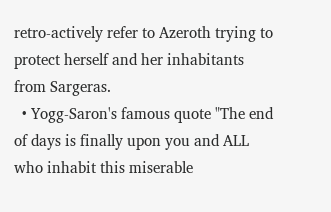retro-actively refer to Azeroth trying to protect herself and her inhabitants from Sargeras.
  • Yogg-Saron's famous quote "The end of days is finally upon you and ALL who inhabit this miserable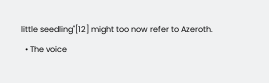little seedling"[12] might too now refer to Azeroth.
  • The voice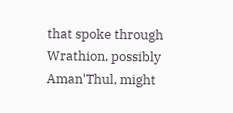that spoke through Wrathion, possibly Aman'Thul, might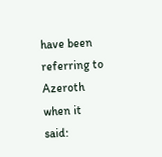have been referring to Azeroth when it said: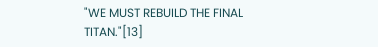"WE MUST REBUILD THE FINAL TITAN."[13]